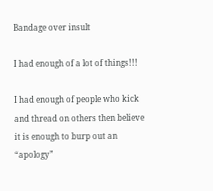Bandage over insult

I had enough of a lot of things!!!

I had enough of people who kick and thread on others then believe it is enough to burp out an “apology”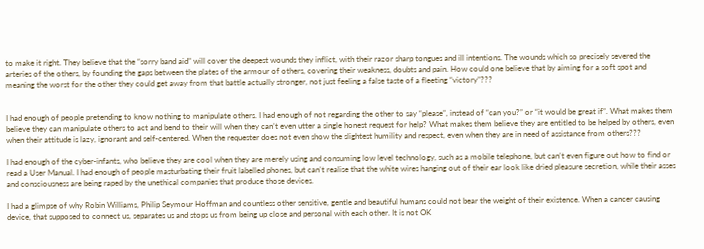to make it right. They believe that the “sorry band aid” will cover the deepest wounds they inflict, with their razor sharp tongues and ill intentions. The wounds which so precisely severed the arteries of the others, by founding the gaps between the plates of the armour of others, covering their weakness, doubts and pain. How could one believe that by aiming for a soft spot and meaning the worst for the other they could get away from that battle actually stronger, not just feeling a false taste of a fleeting “victory”???


I had enough of people pretending to know nothing to manipulate others. I had enough of not regarding the other to say “please”, instead of “can you?” or “it would be great if”. What makes them believe they can manipulate others to act and bend to their will when they can’t even utter a single honest request for help? What makes them believe they are entitled to be helped by others, even when their attitude is lazy, ignorant and self-centered. When the requester does not even show the slightest humility and respect, even when they are in need of assistance from others???

I had enough of the cyber-infants, who believe they are cool when they are merely using and consuming low level technology, such as a mobile telephone, but can’t even figure out how to find or read a User Manual. I had enough of people masturbating their fruit labelled phones, but can’t realise that the white wires hanging out of their ear look like dried pleasure secretion, while their asses and consciousness are being raped by the unethical companies that produce those devices.

I had a glimpse of why Robin Williams, Philip Seymour Hoffman and countless other sensitive, gentle and beautiful humans could not bear the weight of their existence. When a cancer causing device, that supposed to connect us, separates us and stops us from being up close and personal with each other. It is not OK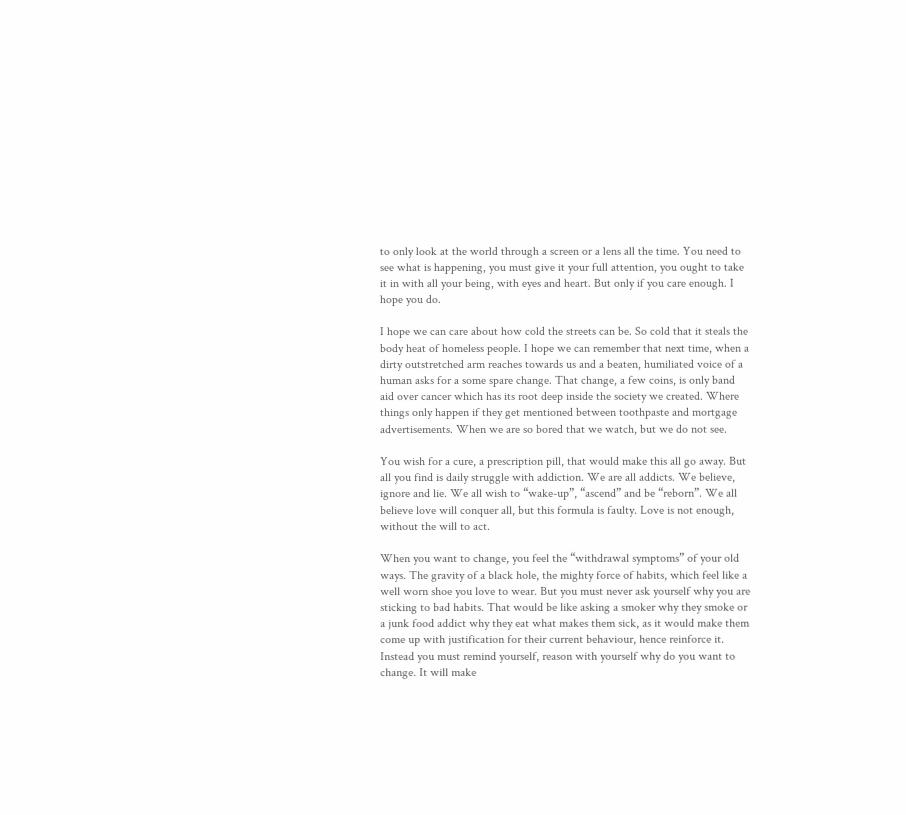to only look at the world through a screen or a lens all the time. You need to see what is happening, you must give it your full attention, you ought to take it in with all your being, with eyes and heart. But only if you care enough. I hope you do.

I hope we can care about how cold the streets can be. So cold that it steals the body heat of homeless people. I hope we can remember that next time, when a dirty outstretched arm reaches towards us and a beaten, humiliated voice of a human asks for a some spare change. That change, a few coins, is only band aid over cancer which has its root deep inside the society we created. Where things only happen if they get mentioned between toothpaste and mortgage advertisements. When we are so bored that we watch, but we do not see.

You wish for a cure, a prescription pill, that would make this all go away. But all you find is daily struggle with addiction. We are all addicts. We believe, ignore and lie. We all wish to “wake-up”, “ascend” and be “reborn”. We all believe love will conquer all, but this formula is faulty. Love is not enough, without the will to act.

When you want to change, you feel the “withdrawal symptoms” of your old ways. The gravity of a black hole, the mighty force of habits, which feel like a well worn shoe you love to wear. But you must never ask yourself why you are sticking to bad habits. That would be like asking a smoker why they smoke or a junk food addict why they eat what makes them sick, as it would make them come up with justification for their current behaviour, hence reinforce it. Instead you must remind yourself, reason with yourself why do you want to change. It will make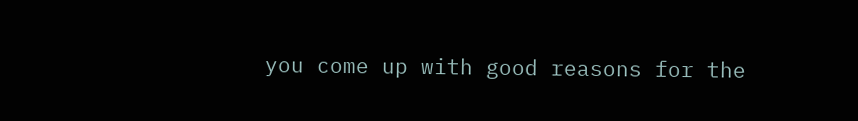you come up with good reasons for the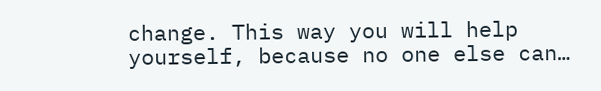change. This way you will help yourself, because no one else can…